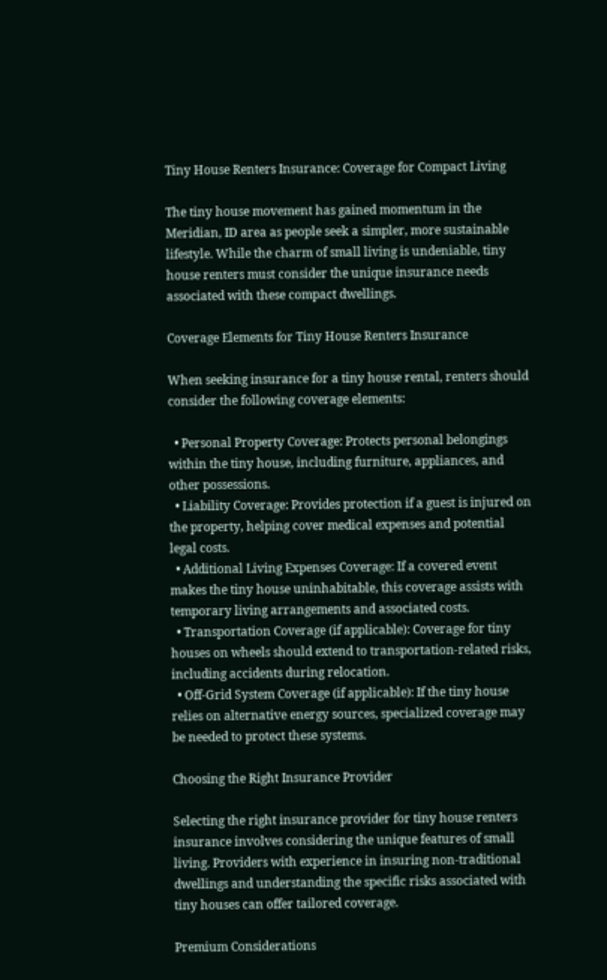Tiny House Renters Insurance: Coverage for Compact Living

The tiny house movement has gained momentum in the Meridian, ID area as people seek a simpler, more sustainable lifestyle. While the charm of small living is undeniable, tiny house renters must consider the unique insurance needs associated with these compact dwellings.

Coverage Elements for Tiny House Renters Insurance

When seeking insurance for a tiny house rental, renters should consider the following coverage elements:

  • Personal Property Coverage: Protects personal belongings within the tiny house, including furniture, appliances, and other possessions.
  • Liability Coverage: Provides protection if a guest is injured on the property, helping cover medical expenses and potential legal costs.
  • Additional Living Expenses Coverage: If a covered event makes the tiny house uninhabitable, this coverage assists with temporary living arrangements and associated costs.
  • Transportation Coverage (if applicable): Coverage for tiny houses on wheels should extend to transportation-related risks, including accidents during relocation.
  • Off-Grid System Coverage (if applicable): If the tiny house relies on alternative energy sources, specialized coverage may be needed to protect these systems.

Choosing the Right Insurance Provider

Selecting the right insurance provider for tiny house renters insurance involves considering the unique features of small living. Providers with experience in insuring non-traditional dwellings and understanding the specific risks associated with tiny houses can offer tailored coverage.

Premium Considerations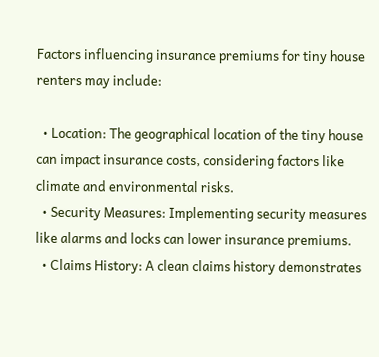Factors influencing insurance premiums for tiny house renters may include:

  • Location: The geographical location of the tiny house can impact insurance costs, considering factors like climate and environmental risks.
  • Security Measures: Implementing security measures like alarms and locks can lower insurance premiums.
  • Claims History: A clean claims history demonstrates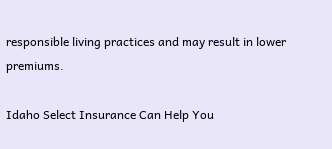responsible living practices and may result in lower premiums.

Idaho Select Insurance Can Help You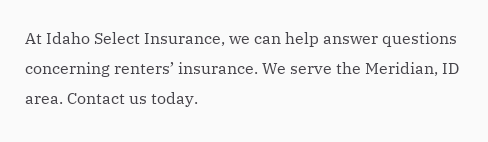At Idaho Select Insurance, we can help answer questions concerning renters’ insurance. We serve the Meridian, ID area. Contact us today.